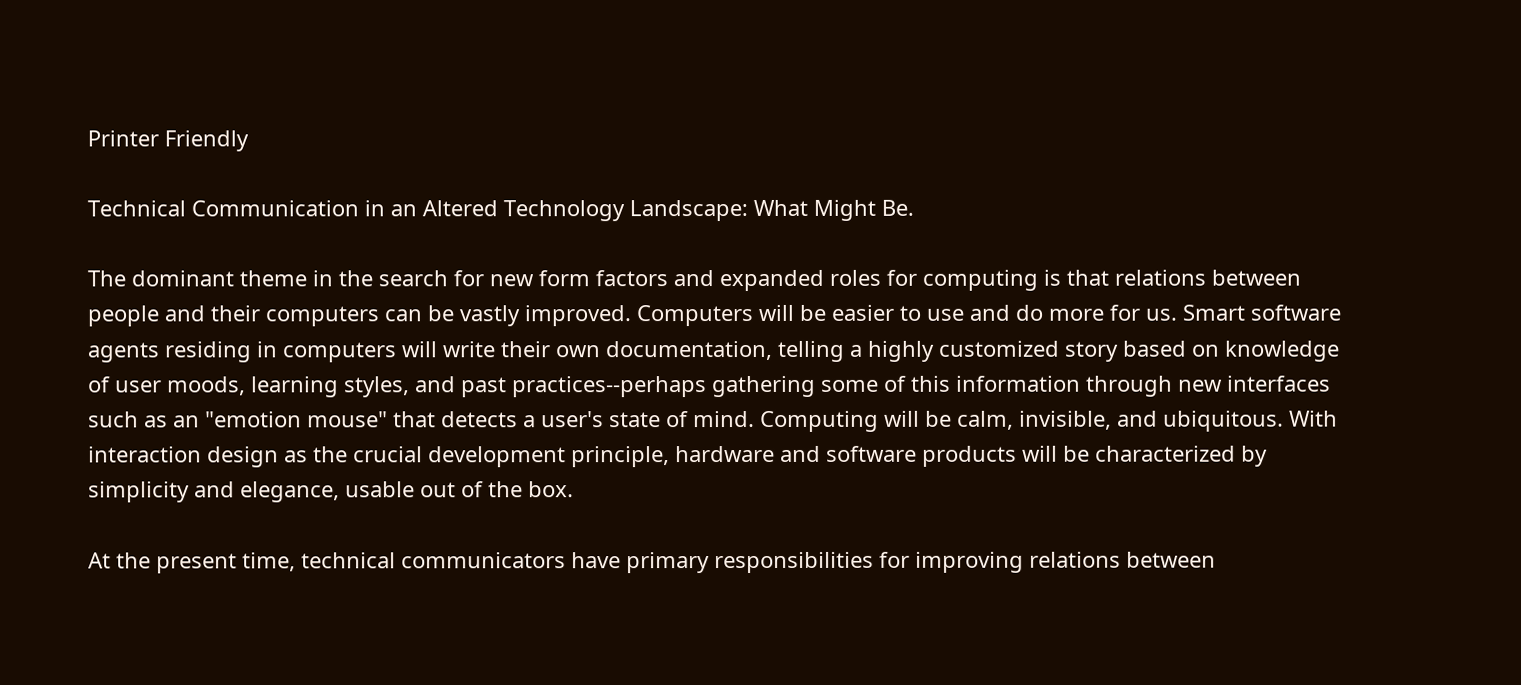Printer Friendly

Technical Communication in an Altered Technology Landscape: What Might Be.

The dominant theme in the search for new form factors and expanded roles for computing is that relations between people and their computers can be vastly improved. Computers will be easier to use and do more for us. Smart software agents residing in computers will write their own documentation, telling a highly customized story based on knowledge of user moods, learning styles, and past practices--perhaps gathering some of this information through new interfaces such as an "emotion mouse" that detects a user's state of mind. Computing will be calm, invisible, and ubiquitous. With interaction design as the crucial development principle, hardware and software products will be characterized by simplicity and elegance, usable out of the box.

At the present time, technical communicators have primary responsibilities for improving relations between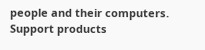people and their computers. Support products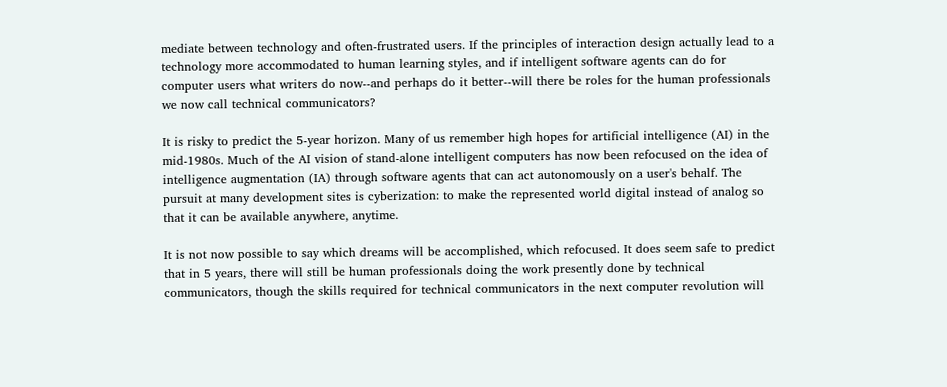mediate between technology and often-frustrated users. If the principles of interaction design actually lead to a technology more accommodated to human learning styles, and if intelligent software agents can do for computer users what writers do now--and perhaps do it better--will there be roles for the human professionals we now call technical communicators?

It is risky to predict the 5-year horizon. Many of us remember high hopes for artificial intelligence (AI) in the mid-1980s. Much of the AI vision of stand-alone intelligent computers has now been refocused on the idea of intelligence augmentation (IA) through software agents that can act autonomously on a user's behalf. The pursuit at many development sites is cyberization: to make the represented world digital instead of analog so that it can be available anywhere, anytime.

It is not now possible to say which dreams will be accomplished, which refocused. It does seem safe to predict that in 5 years, there will still be human professionals doing the work presently done by technical communicators, though the skills required for technical communicators in the next computer revolution will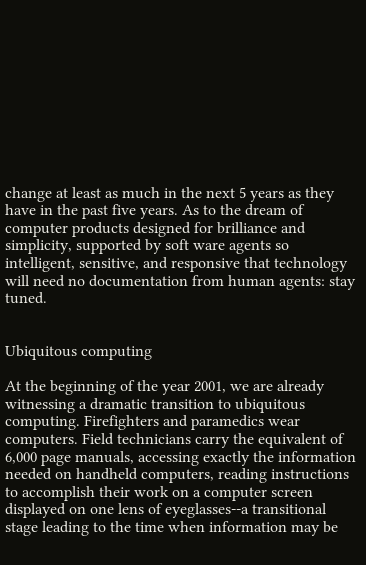change at least as much in the next 5 years as they have in the past five years. As to the dream of computer products designed for brilliance and simplicity, supported by soft ware agents so intelligent, sensitive, and responsive that technology will need no documentation from human agents: stay tuned.


Ubiquitous computing

At the beginning of the year 2001, we are already witnessing a dramatic transition to ubiquitous computing. Firefighters and paramedics wear computers. Field technicians carry the equivalent of 6,000 page manuals, accessing exactly the information needed on handheld computers, reading instructions to accomplish their work on a computer screen displayed on one lens of eyeglasses--a transitional stage leading to the time when information may be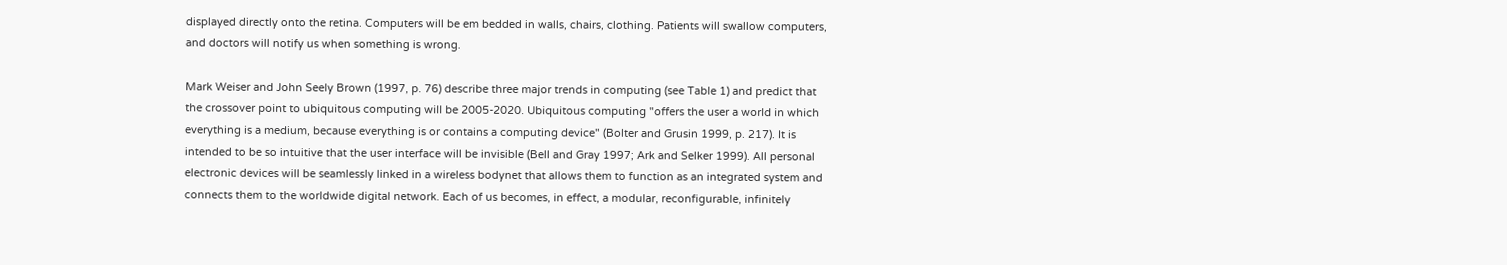displayed directly onto the retina. Computers will be em bedded in walls, chairs, clothing. Patients will swallow computers, and doctors will notify us when something is wrong.

Mark Weiser and John Seely Brown (1997, p. 76) describe three major trends in computing (see Table 1) and predict that the crossover point to ubiquitous computing will be 2005-2020. Ubiquitous computing "offers the user a world in which everything is a medium, because everything is or contains a computing device" (Bolter and Grusin 1999, p. 217). It is intended to be so intuitive that the user interface will be invisible (Bell and Gray 1997; Ark and Selker 1999). All personal electronic devices will be seamlessly linked in a wireless bodynet that allows them to function as an integrated system and connects them to the worldwide digital network. Each of us becomes, in effect, a modular, reconfigurable, infinitely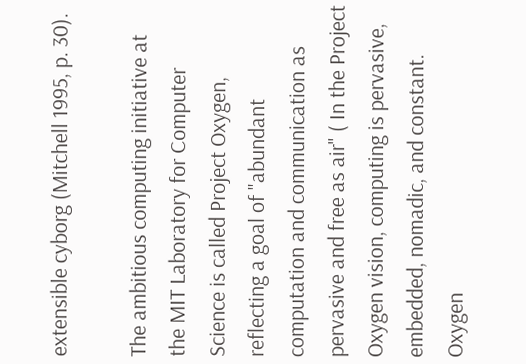extensible cyborg (Mitchell 1995, p. 30).

The ambitious computing initiative at the MIT Laboratory for Computer Science is called Project Oxygen, reflecting a goal of "abundant computation and communication as pervasive and free as air" ( In the Project Oxygen vision, computing is pervasive, embedded, nomadic, and constant. Oxygen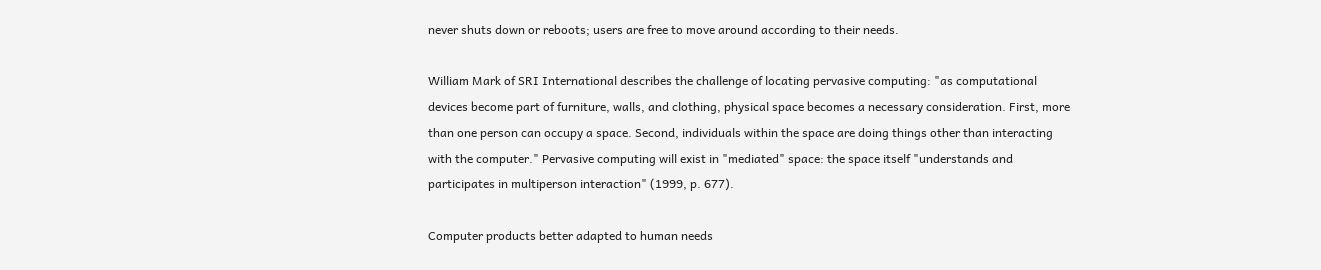never shuts down or reboots; users are free to move around according to their needs.

William Mark of SRI International describes the challenge of locating pervasive computing: "as computational devices become part of furniture, walls, and clothing, physical space becomes a necessary consideration. First, more than one person can occupy a space. Second, individuals within the space are doing things other than interacting with the computer." Pervasive computing will exist in "mediated" space: the space itself "understands and participates in multiperson interaction" (1999, p. 677).

Computer products better adapted to human needs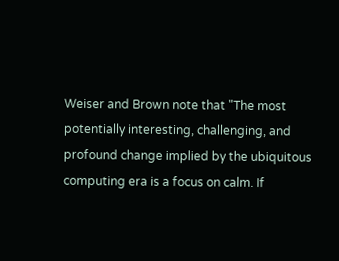Weiser and Brown note that "The most potentially interesting, challenging, and profound change implied by the ubiquitous computing era is a focus on calm. If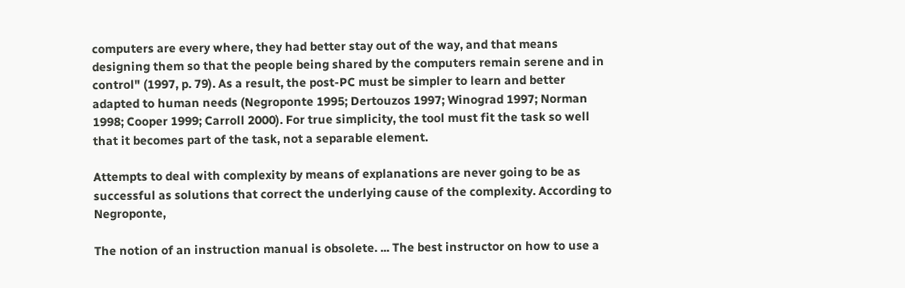computers are every where, they had better stay out of the way, and that means designing them so that the people being shared by the computers remain serene and in control" (1997, p. 79). As a result, the post-PC must be simpler to learn and better adapted to human needs (Negroponte 1995; Dertouzos 1997; Winograd 1997; Norman 1998; Cooper 1999; Carroll 2000). For true simplicity, the tool must fit the task so well that it becomes part of the task, not a separable element.

Attempts to deal with complexity by means of explanations are never going to be as successful as solutions that correct the underlying cause of the complexity. According to Negroponte,

The notion of an instruction manual is obsolete. ... The best instructor on how to use a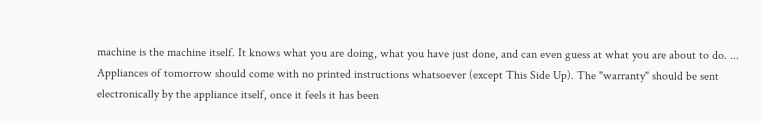machine is the machine itself. It knows what you are doing, what you have just done, and can even guess at what you are about to do. ... Appliances of tomorrow should come with no printed instructions whatsoever (except This Side Up). The "warranty" should be sent electronically by the appliance itself, once it feels it has been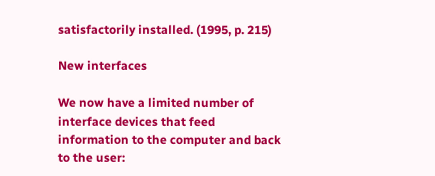satisfactorily installed. (1995, p. 215)

New interfaces

We now have a limited number of interface devices that feed information to the computer and back to the user: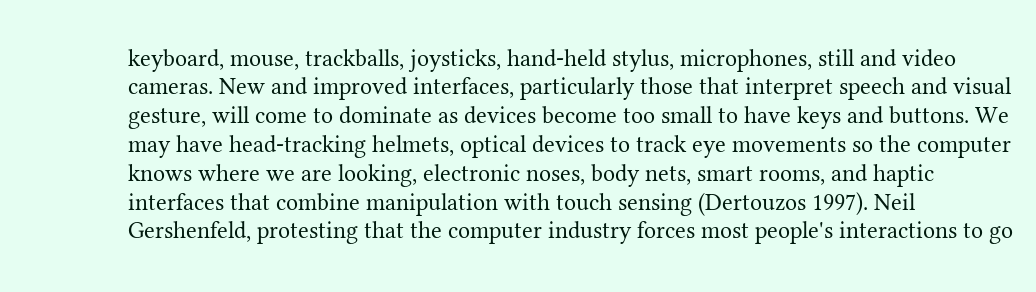keyboard, mouse, trackballs, joysticks, hand-held stylus, microphones, still and video cameras. New and improved interfaces, particularly those that interpret speech and visual gesture, will come to dominate as devices become too small to have keys and buttons. We may have head-tracking helmets, optical devices to track eye movements so the computer knows where we are looking, electronic noses, body nets, smart rooms, and haptic interfaces that combine manipulation with touch sensing (Dertouzos 1997). Neil Gershenfeld, protesting that the computer industry forces most people's interactions to go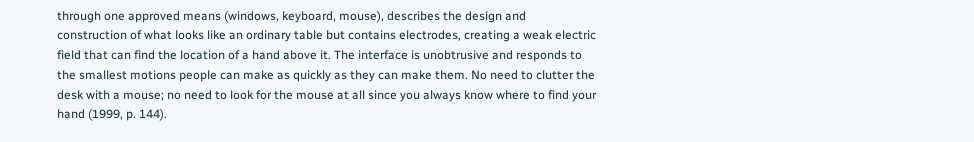through one approved means (windows, keyboard, mouse), describes the design and construction of what looks like an ordinary table but contains electrodes, creating a weak electric field that can find the location of a hand above it. The interface is unobtrusive and responds to the smallest motions people can make as quickly as they can make them. No need to clutter the desk with a mouse; no need to look for the mouse at all since you always know where to find your hand (1999, p. 144).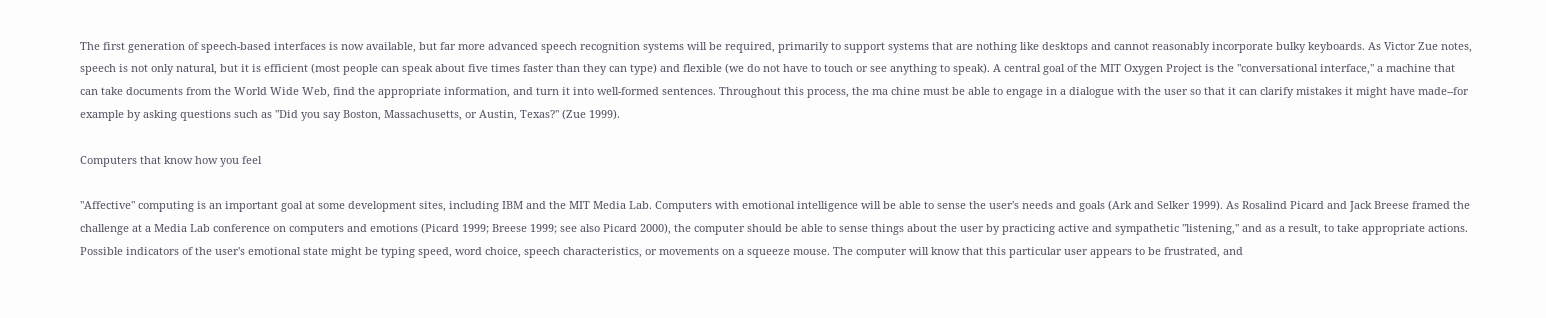The first generation of speech-based interfaces is now available, but far more advanced speech recognition systems will be required, primarily to support systems that are nothing like desktops and cannot reasonably incorporate bulky keyboards. As Victor Zue notes, speech is not only natural, but it is efficient (most people can speak about five times faster than they can type) and flexible (we do not have to touch or see anything to speak). A central goal of the MIT Oxygen Project is the "conversational interface," a machine that can take documents from the World Wide Web, find the appropriate information, and turn it into well-formed sentences. Throughout this process, the ma chine must be able to engage in a dialogue with the user so that it can clarify mistakes it might have made--for example by asking questions such as "Did you say Boston, Massachusetts, or Austin, Texas?" (Zue 1999).

Computers that know how you feel

"Affective" computing is an important goal at some development sites, including IBM and the MIT Media Lab. Computers with emotional intelligence will be able to sense the user's needs and goals (Ark and Selker 1999). As Rosalind Picard and Jack Breese framed the challenge at a Media Lab conference on computers and emotions (Picard 1999; Breese 1999; see also Picard 2000), the computer should be able to sense things about the user by practicing active and sympathetic "listening," and as a result, to take appropriate actions. Possible indicators of the user's emotional state might be typing speed, word choice, speech characteristics, or movements on a squeeze mouse. The computer will know that this particular user appears to be frustrated, and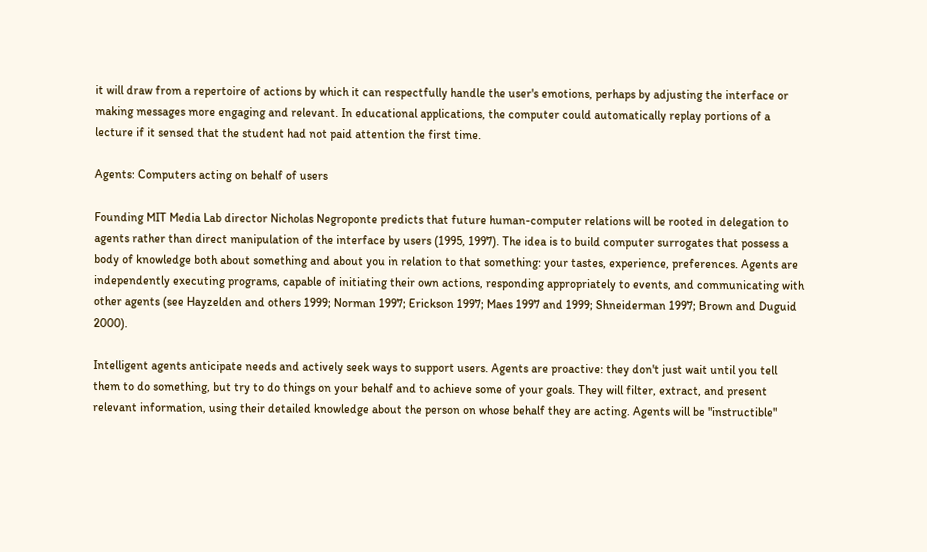it will draw from a repertoire of actions by which it can respectfully handle the user's emotions, perhaps by adjusting the interface or making messages more engaging and relevant. In educational applications, the computer could automatically replay portions of a lecture if it sensed that the student had not paid attention the first time.

Agents: Computers acting on behalf of users

Founding MIT Media Lab director Nicholas Negroponte predicts that future human-computer relations will be rooted in delegation to agents rather than direct manipulation of the interface by users (1995, 1997). The idea is to build computer surrogates that possess a body of knowledge both about something and about you in relation to that something: your tastes, experience, preferences. Agents are independently executing programs, capable of initiating their own actions, responding appropriately to events, and communicating with other agents (see Hayzelden and others 1999; Norman 1997; Erickson 1997; Maes 1997 and 1999; Shneiderman 1997; Brown and Duguid 2000).

Intelligent agents anticipate needs and actively seek ways to support users. Agents are proactive: they don't just wait until you tell them to do something, but try to do things on your behalf and to achieve some of your goals. They will filter, extract, and present relevant information, using their detailed knowledge about the person on whose behalf they are acting. Agents will be "instructible"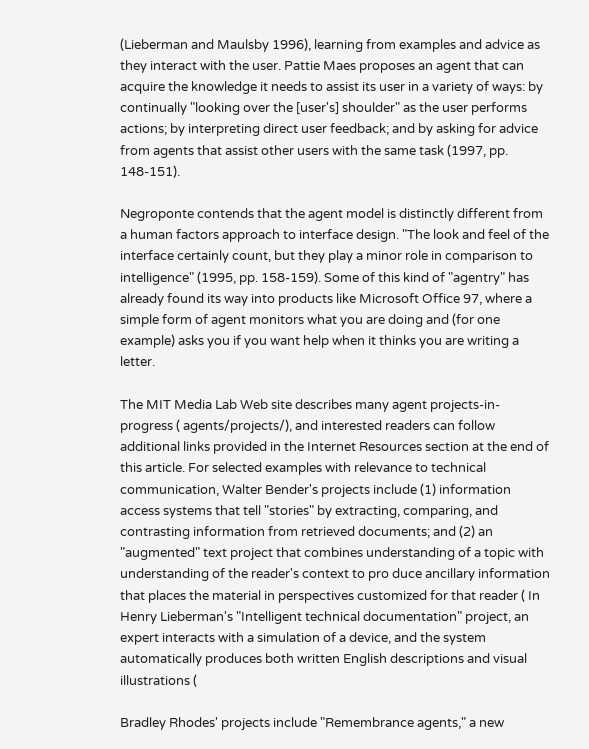(Lieberman and Maulsby 1996), learning from examples and advice as they interact with the user. Pattie Maes proposes an agent that can acquire the knowledge it needs to assist its user in a variety of ways: by continually "looking over the [user's] shoulder" as the user performs actions; by interpreting direct user feedback; and by asking for advice from agents that assist other users with the same task (1997, pp. 148-151).

Negroponte contends that the agent model is distinctly different from a human factors approach to interface design. "The look and feel of the interface certainly count, but they play a minor role in comparison to intelligence" (1995, pp. 158-159). Some of this kind of "agentry" has already found its way into products like Microsoft Office 97, where a simple form of agent monitors what you are doing and (for one example) asks you if you want help when it thinks you are writing a letter.

The MIT Media Lab Web site describes many agent projects-in-progress ( agents/projects/), and interested readers can follow additional links provided in the Internet Resources section at the end of this article. For selected examples with relevance to technical communication, Walter Bender's projects include (1) information access systems that tell "stories" by extracting, comparing, and contrasting information from retrieved documents; and (2) an "augmented" text project that combines understanding of a topic with understanding of the reader's context to pro duce ancillary information that places the material in perspectives customized for that reader ( In Henry Lieberman's "Intelligent technical documentation" project, an expert interacts with a simulation of a device, and the system automatically produces both written English descriptions and visual illustrations (

Bradley Rhodes' projects include "Remembrance agents," a new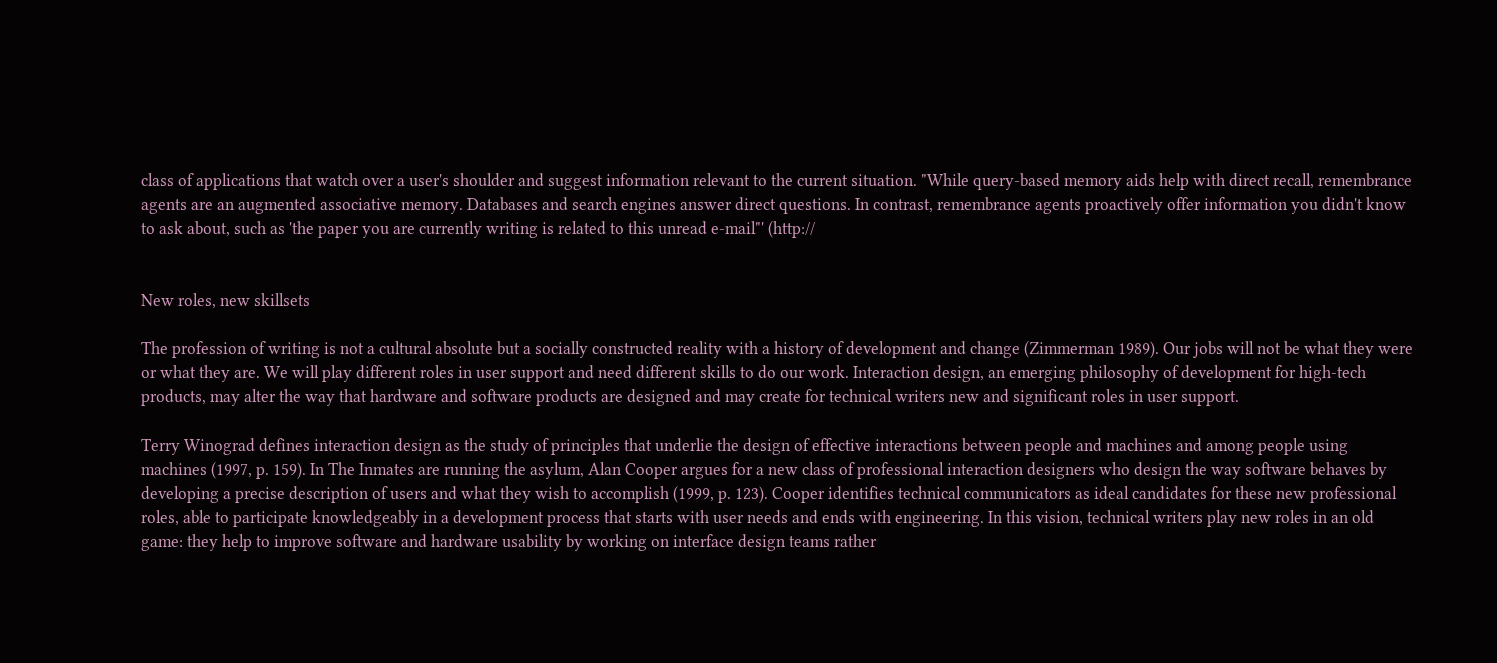class of applications that watch over a user's shoulder and suggest information relevant to the current situation. "While query-based memory aids help with direct recall, remembrance agents are an augmented associative memory. Databases and search engines answer direct questions. In contrast, remembrance agents proactively offer information you didn't know to ask about, such as 'the paper you are currently writing is related to this unread e-mail"' (http://


New roles, new skillsets

The profession of writing is not a cultural absolute but a socially constructed reality with a history of development and change (Zimmerman 1989). Our jobs will not be what they were or what they are. We will play different roles in user support and need different skills to do our work. Interaction design, an emerging philosophy of development for high-tech products, may alter the way that hardware and software products are designed and may create for technical writers new and significant roles in user support.

Terry Winograd defines interaction design as the study of principles that underlie the design of effective interactions between people and machines and among people using machines (1997, p. 159). In The Inmates are running the asylum, Alan Cooper argues for a new class of professional interaction designers who design the way software behaves by developing a precise description of users and what they wish to accomplish (1999, p. 123). Cooper identifies technical communicators as ideal candidates for these new professional roles, able to participate knowledgeably in a development process that starts with user needs and ends with engineering. In this vision, technical writers play new roles in an old game: they help to improve software and hardware usability by working on interface design teams rather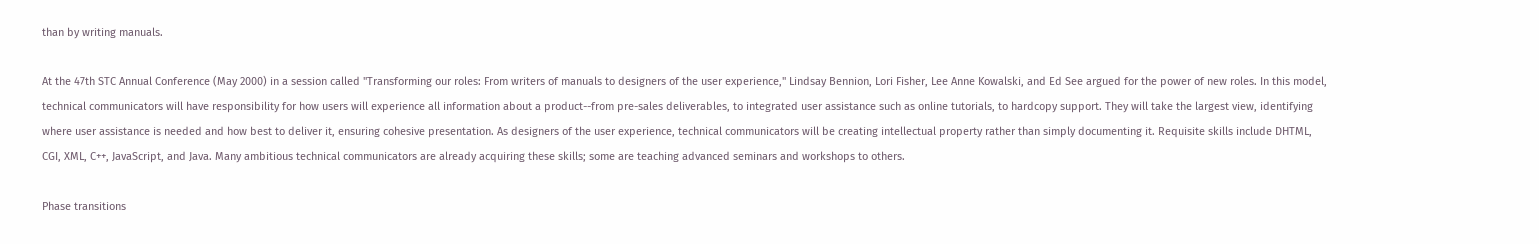than by writing manuals.

At the 47th STC Annual Conference (May 2000) in a session called "Transforming our roles: From writers of manuals to designers of the user experience," Lindsay Bennion, Lori Fisher, Lee Anne Kowalski, and Ed See argued for the power of new roles. In this model, technical communicators will have responsibility for how users will experience all information about a product--from pre-sales deliverables, to integrated user assistance such as online tutorials, to hardcopy support. They will take the largest view, identifying where user assistance is needed and how best to deliver it, ensuring cohesive presentation. As designers of the user experience, technical communicators will be creating intellectual property rather than simply documenting it. Requisite skills include DHTML, CGI, XML, C++, JavaScript, and Java. Many ambitious technical communicators are already acquiring these skills; some are teaching advanced seminars and workshops to others.

Phase transitions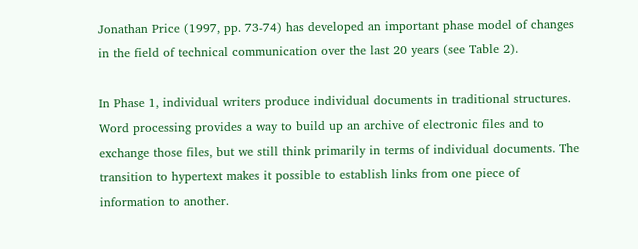Jonathan Price (1997, pp. 73-74) has developed an important phase model of changes in the field of technical communication over the last 20 years (see Table 2).

In Phase 1, individual writers produce individual documents in traditional structures. Word processing provides a way to build up an archive of electronic files and to exchange those files, but we still think primarily in terms of individual documents. The transition to hypertext makes it possible to establish links from one piece of information to another.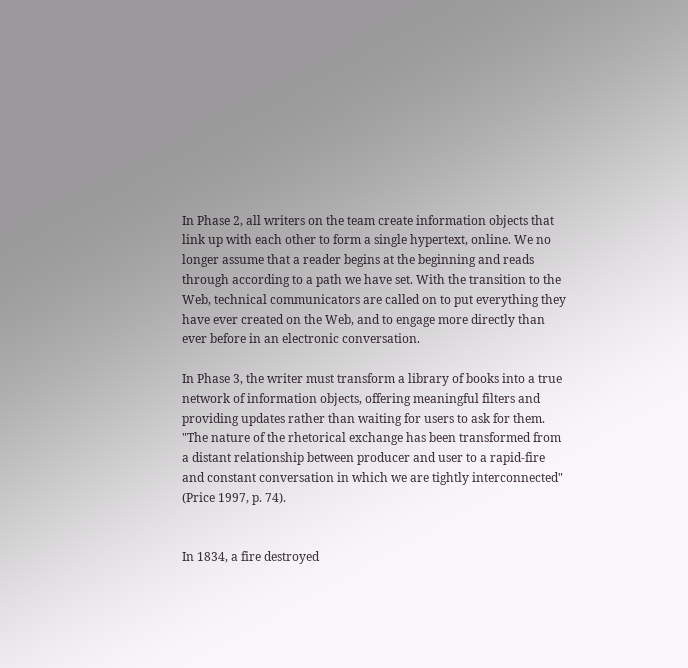In Phase 2, all writers on the team create information objects that link up with each other to form a single hypertext, online. We no longer assume that a reader begins at the beginning and reads through according to a path we have set. With the transition to the Web, technical communicators are called on to put everything they have ever created on the Web, and to engage more directly than ever before in an electronic conversation.

In Phase 3, the writer must transform a library of books into a true network of information objects, offering meaningful filters and providing updates rather than waiting for users to ask for them. "The nature of the rhetorical exchange has been transformed from a distant relationship between producer and user to a rapid-fire and constant conversation in which we are tightly interconnected" (Price 1997, p. 74).


In 1834, a fire destroyed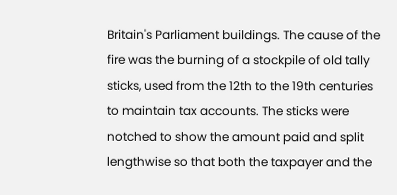Britain's Parliament buildings. The cause of the fire was the burning of a stockpile of old tally sticks, used from the 12th to the 19th centuries to maintain tax accounts. The sticks were notched to show the amount paid and split lengthwise so that both the taxpayer and the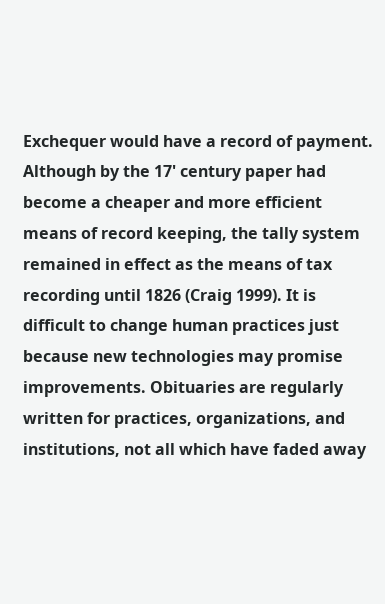Exchequer would have a record of payment. Although by the 17' century paper had become a cheaper and more efficient means of record keeping, the tally system remained in effect as the means of tax recording until 1826 (Craig 1999). It is difficult to change human practices just because new technologies may promise improvements. Obituaries are regularly written for practices, organizations, and institutions, not all which have faded away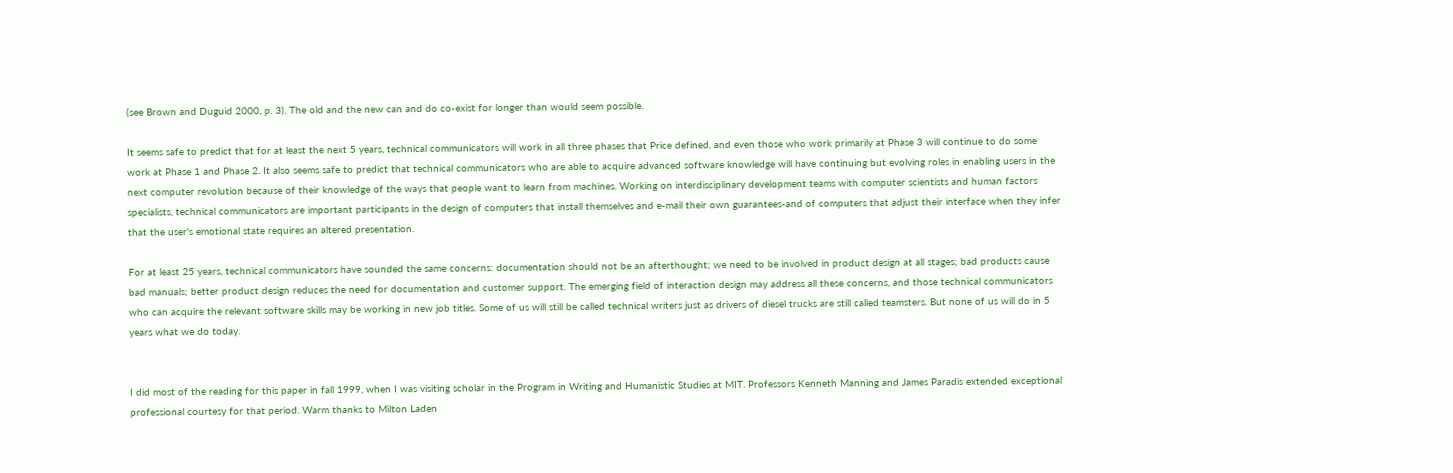(see Brown and Duguid 2000, p. 3). The old and the new can and do co-exist for longer than would seem possible.

It seems safe to predict that for at least the next 5 years, technical communicators will work in all three phases that Price defined, and even those who work primarily at Phase 3 will continue to do some work at Phase 1 and Phase 2. It also seems safe to predict that technical communicators who are able to acquire advanced software knowledge will have continuing but evolving roles in enabling users in the next computer revolution because of their knowledge of the ways that people want to learn from machines. Working on interdisciplinary development teams with computer scientists and human factors specialists, technical communicators are important participants in the design of computers that install themselves and e-mail their own guarantees-and of computers that adjust their interface when they infer that the user's emotional state requires an altered presentation.

For at least 25 years, technical communicators have sounded the same concerns: documentation should not be an afterthought; we need to be involved in product design at all stages; bad products cause bad manuals; better product design reduces the need for documentation and customer support. The emerging field of interaction design may address all these concerns, and those technical communicators who can acquire the relevant software skills may be working in new job titles. Some of us will still be called technical writers just as drivers of diesel trucks are still called teamsters. But none of us will do in 5 years what we do today.


I did most of the reading for this paper in fall 1999, when I was visiting scholar in the Program in Writing and Humanistic Studies at MIT. Professors Kenneth Manning and James Paradis extended exceptional professional courtesy for that period. Warm thanks to Milton Laden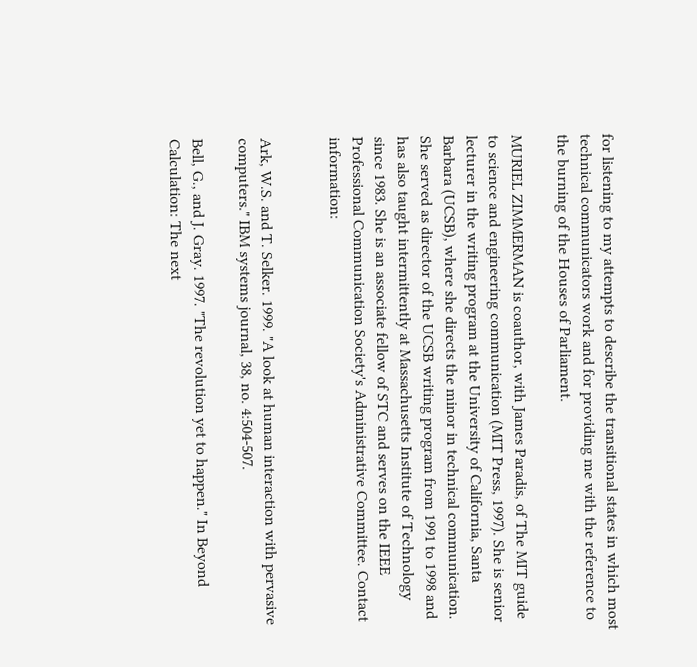for listening to my attempts to describe the transitional states in which most technical communicators work and for providing me with the reference to the burning of the Houses of Parliament.

MURIEL ZIMMERMAN is coauthor, with James Paradis, of The MIT guide to science and engineering communication (MIT Press, 1997). She is senior lecturer in the writing program at the University of California, Santa Barbara (UCSB), where she directs the minor in technical communication. She served as director of the UCSB writing program from 1991 to 1998 and has also taught intermittently at Massachusetts Institute of Technology since 1983. She is an associate fellow of STC and serves on the IEEE Professional Communication Society's Administrative Committee. Contact information:


Ark, W.S. and T. Selker. 1999. "A look at human interaction with pervasive computers." IBM systems journal, 38, no. 4:504-507.

Bell, G., and J. Gray. 1997. "The revolution yet to happen." In Beyond Calculation: The next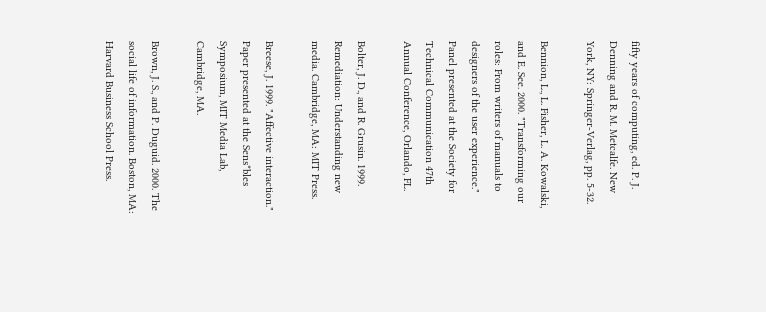fifty years of computing, ed. P. J. Denning and R. M. Metcalfe. New York, NY: Springer-Verlag, pp. 5-32.

Bennion, L., L. Fisher, L. A. Kowalski, and E. See. 2000. "Transforming our roles: From writers of manuals to designers of the user experience." Panel presented at the Society for Technical Communication 47th Annual Conference, Orlando, FL.

Bolter, J. D., and R. Grusin. 1999. Remediation: Understanding new media. Cambridge, MA: MIT Press.

Breese, J. 1999. "Affective interaction." Paper presented at the Sens*bles Symposium, MIT Media Lab, Cambridge, MA.

Brown, J. S., and P. Duguid. 2000. The social life of information. Boston, MA: Harvard Business School Press.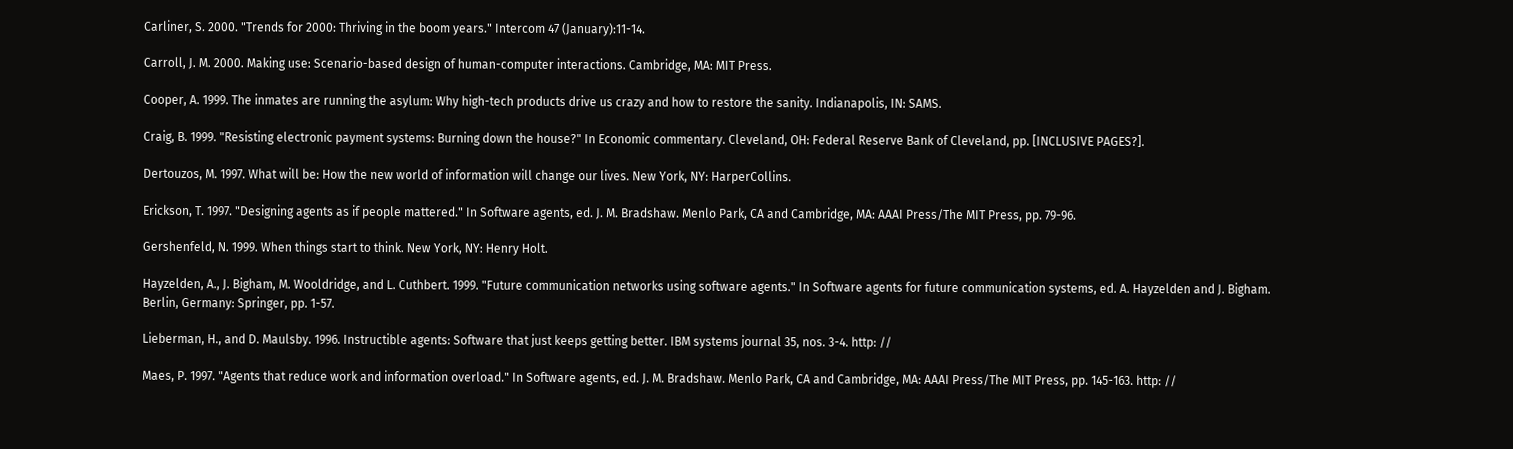Carliner, S. 2000. "Trends for 2000: Thriving in the boom years." Intercom 47 (January):11-14.

Carroll, J. M. 2000. Making use: Scenario-based design of human-computer interactions. Cambridge, MA: MIT Press.

Cooper, A. 1999. The inmates are running the asylum: Why high-tech products drive us crazy and how to restore the sanity. Indianapolis, IN: SAMS.

Craig, B. 1999. "Resisting electronic payment systems: Burning down the house?" In Economic commentary. Cleveland, OH: Federal Reserve Bank of Cleveland, pp. [INCLUSIVE PAGES?].

Dertouzos, M. 1997. What will be: How the new world of information will change our lives. New York, NY: HarperCollins.

Erickson, T. 1997. "Designing agents as if people mattered." In Software agents, ed. J. M. Bradshaw. Menlo Park, CA and Cambridge, MA: AAAI Press/The MIT Press, pp. 79-96.

Gershenfeld, N. 1999. When things start to think. New York, NY: Henry Holt.

Hayzelden, A., J. Bigham, M. Wooldridge, and L. Cuthbert. 1999. "Future communication networks using software agents." In Software agents for future communication systems, ed. A. Hayzelden and J. Bigham. Berlin, Germany: Springer, pp. 1-57.

Lieberman, H., and D. Maulsby. 1996. Instructible agents: Software that just keeps getting better. IBM systems journal 35, nos. 3-4. http: //

Maes, P. 1997. "Agents that reduce work and information overload." In Software agents, ed. J. M. Bradshaw. Menlo Park, CA and Cambridge, MA: AAAI Press/The MIT Press, pp. 145-163. http: //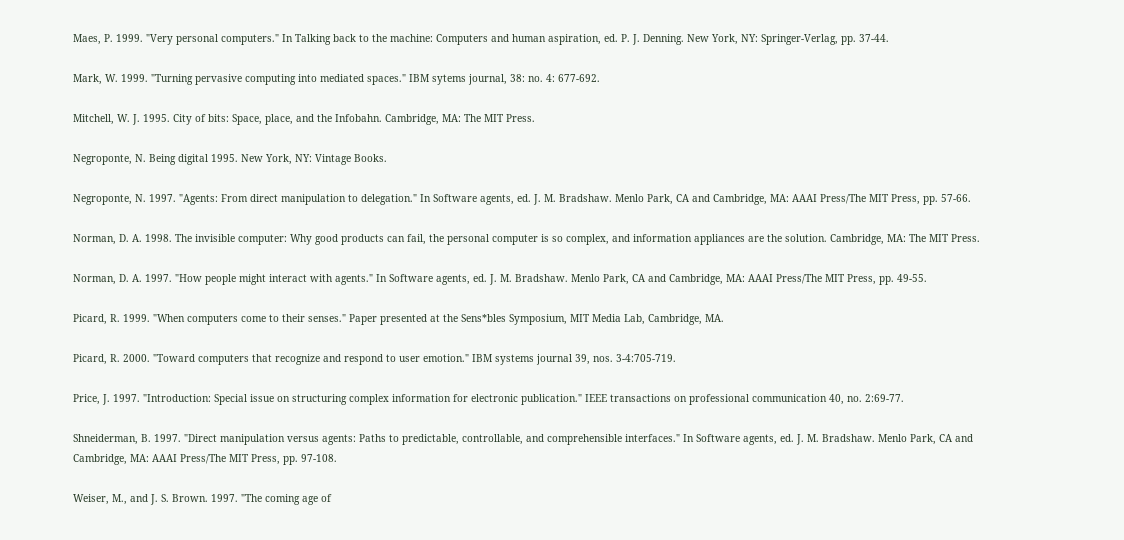Maes, P. 1999. "Very personal computers." In Talking back to the machine: Computers and human aspiration, ed. P. J. Denning. New York, NY: Springer-Verlag, pp. 37-44.

Mark, W. 1999. "Turning pervasive computing into mediated spaces." IBM sytems journal, 38: no. 4: 677-692.

Mitchell, W. J. 1995. City of bits: Space, place, and the Infobahn. Cambridge, MA: The MIT Press.

Negroponte, N. Being digital 1995. New York, NY: Vintage Books.

Negroponte, N. 1997. "Agents: From direct manipulation to delegation." In Software agents, ed. J. M. Bradshaw. Menlo Park, CA and Cambridge, MA: AAAI Press/The MIT Press, pp. 57-66.

Norman, D. A. 1998. The invisible computer: Why good products can fail, the personal computer is so complex, and information appliances are the solution. Cambridge, MA: The MIT Press.

Norman, D. A. 1997. "How people might interact with agents." In Software agents, ed. J. M. Bradshaw. Menlo Park, CA and Cambridge, MA: AAAI Press/The MIT Press, pp. 49-55.

Picard, R. 1999. "When computers come to their senses." Paper presented at the Sens*bles Symposium, MIT Media Lab, Cambridge, MA.

Picard, R. 2000. "Toward computers that recognize and respond to user emotion." IBM systems journal 39, nos. 3-4:705-719.

Price, J. 1997. "Introduction: Special issue on structuring complex information for electronic publication." IEEE transactions on professional communication 40, no. 2:69-77.

Shneiderman, B. 1997. "Direct manipulation versus agents: Paths to predictable, controllable, and comprehensible interfaces." In Software agents, ed. J. M. Bradshaw. Menlo Park, CA and Cambridge, MA: AAAI Press/The MIT Press, pp. 97-108.

Weiser, M., and J. S. Brown. 1997. "The coming age of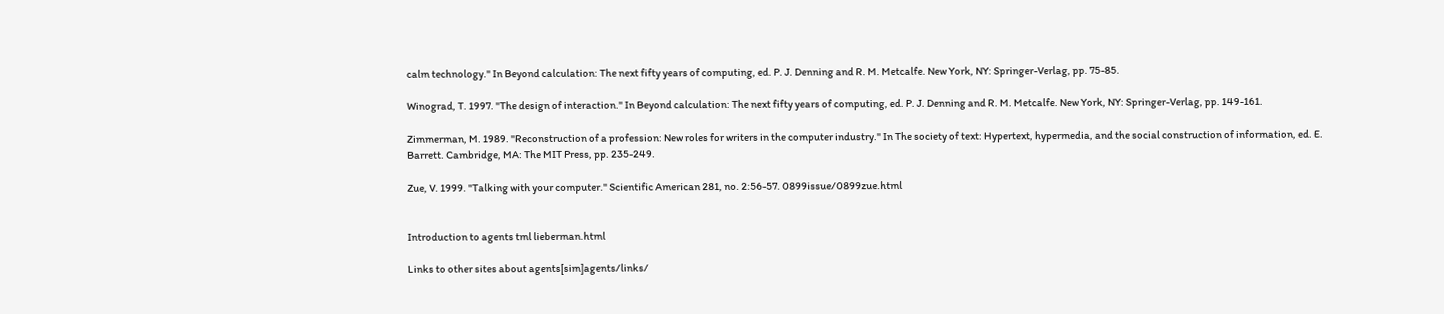calm technology." In Beyond calculation: The next fifty years of computing, ed. P. J. Denning and R. M. Metcalfe. New York, NY: Springer-Verlag, pp. 75-85.

Winograd, T. 1997. "The design of interaction." In Beyond calculation: The next fifty years of computing, ed. P. J. Denning and R. M. Metcalfe. New York, NY: Springer-Verlag, pp. 149-161.

Zimmerman, M. 1989. "Reconstruction of a profession: New roles for writers in the computer industry." In The society of text: Hypertext, hypermedia, and the social construction of information, ed. E. Barrett. Cambridge, MA: The MIT Press, pp. 235-249.

Zue, V. 1999. "Talking with your computer." Scientific American 281, no. 2:56-57. 0899issue/0899zue.html


Introduction to agents tml lieberman.html

Links to other sites about agents[sim]agents/links/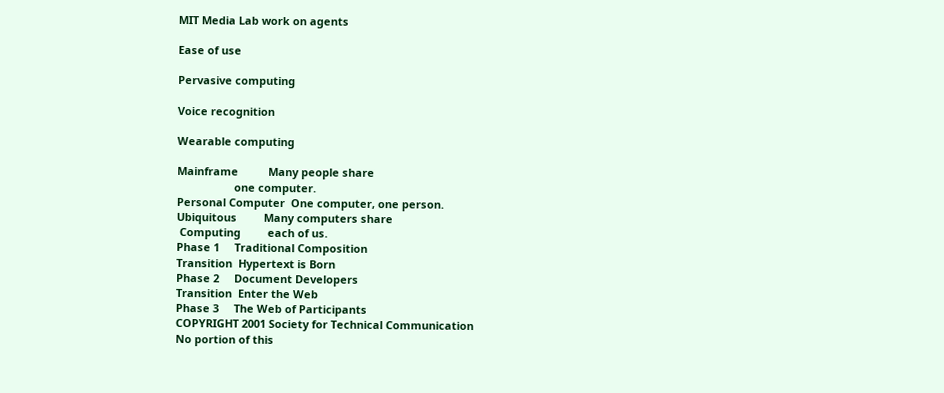MIT Media Lab work on agents

Ease of use

Pervasive computing

Voice recognition

Wearable computing

Mainframe          Many people share
                   one computer.
Personal Computer  One computer, one person.
Ubiquitous         Many computers share
 Computing         each of us.
Phase 1     Traditional Composition
Transition  Hypertext is Born
Phase 2     Document Developers
Transition  Enter the Web
Phase 3     The Web of Participants
COPYRIGHT 2001 Society for Technical Communication
No portion of this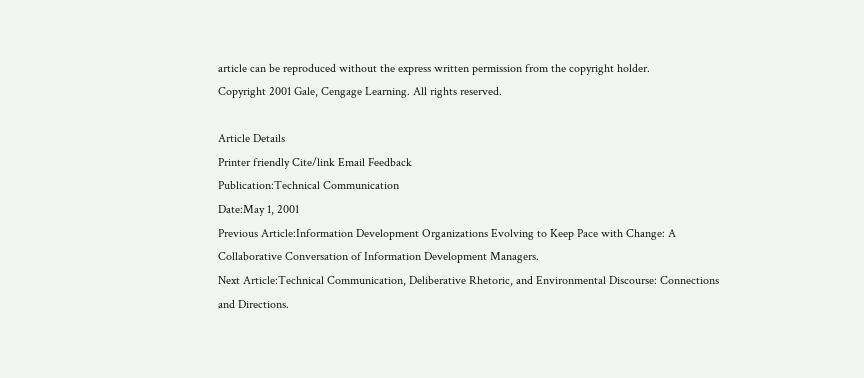article can be reproduced without the express written permission from the copyright holder.
Copyright 2001 Gale, Cengage Learning. All rights reserved.

Article Details
Printer friendly Cite/link Email Feedback
Publication:Technical Communication
Date:May 1, 2001
Previous Article:Information Development Organizations Evolving to Keep Pace with Change: A Collaborative Conversation of Information Development Managers.
Next Article:Technical Communication, Deliberative Rhetoric, and Environmental Discourse: Connections and Directions.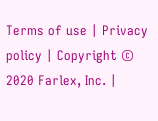Terms of use | Privacy policy | Copyright © 2020 Farlex, Inc. |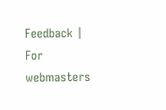Feedback | For webmasters